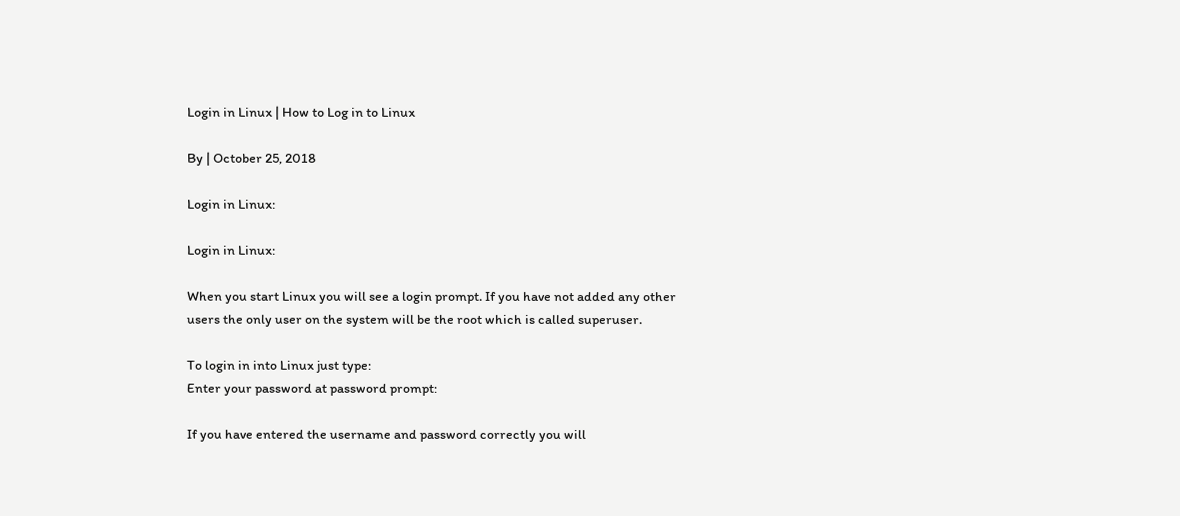Login in Linux | How to Log in to Linux

By | October 25, 2018

Login in Linux:

Login in Linux:

When you start Linux you will see a login prompt. If you have not added any other
users the only user on the system will be the root which is called superuser.

To login in into Linux just type:
Enter your password at password prompt:

If you have entered the username and password correctly you will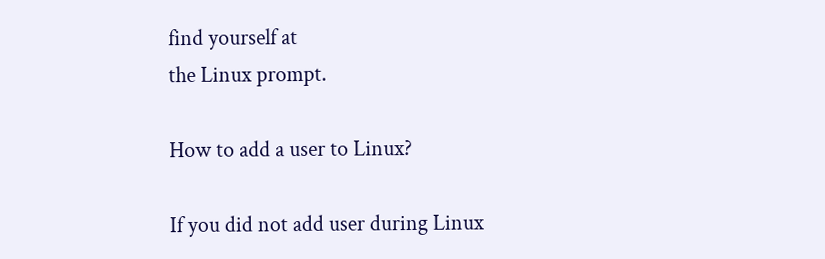find yourself at
the Linux prompt.

How to add a user to Linux?

If you did not add user during Linux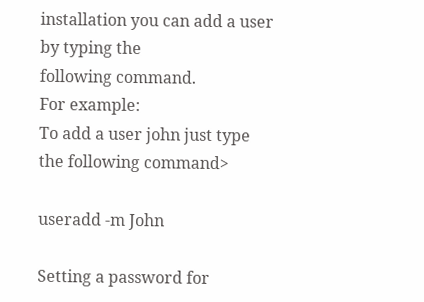installation you can add a user by typing the
following command.
For example:
To add a user john just type the following command>

useradd -m John

Setting a password for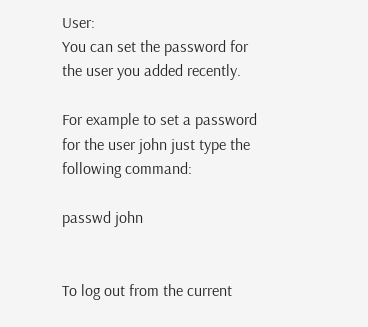User:
You can set the password for the user you added recently.

For example to set a password for the user john just type the following command:

passwd john


To log out from the current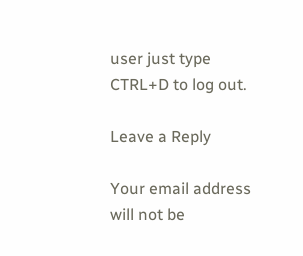user just type CTRL+D to log out.

Leave a Reply

Your email address will not be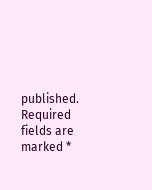published. Required fields are marked *